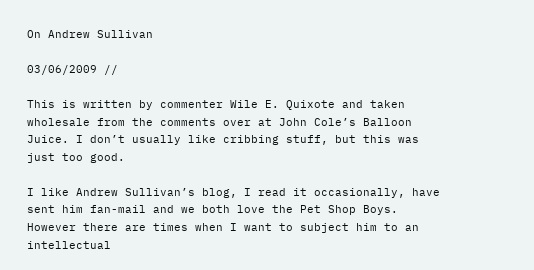On Andrew Sullivan

03/06/2009 //

This is written by commenter Wile E. Quixote and taken wholesale from the comments over at John Cole’s Balloon Juice. I don’t usually like cribbing stuff, but this was just too good.

I like Andrew Sullivan’s blog, I read it occasionally, have sent him fan-mail and we both love the Pet Shop Boys. However there are times when I want to subject him to an intellectual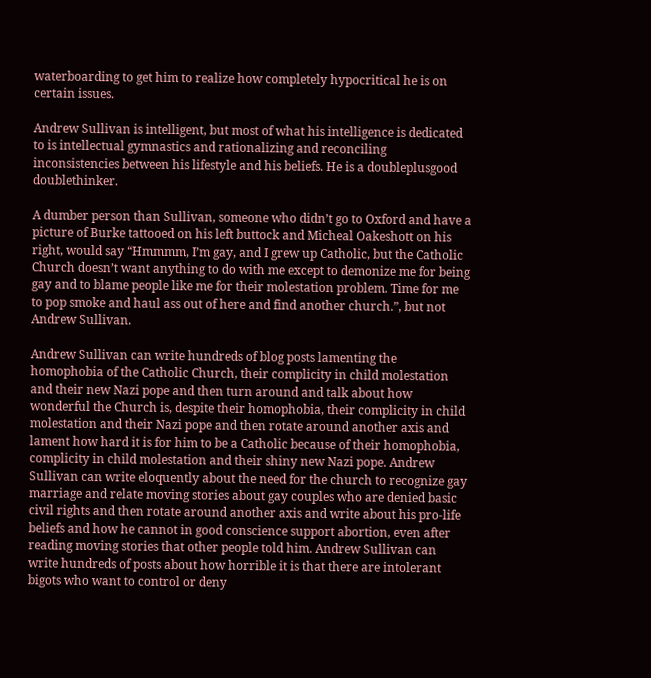waterboarding to get him to realize how completely hypocritical he is on certain issues.

Andrew Sullivan is intelligent, but most of what his intelligence is dedicated to is intellectual gymnastics and rationalizing and reconciling inconsistencies between his lifestyle and his beliefs. He is a doubleplusgood doublethinker.

A dumber person than Sullivan, someone who didn’t go to Oxford and have a picture of Burke tattooed on his left buttock and Micheal Oakeshott on his right, would say “Hmmmm, I’m gay, and I grew up Catholic, but the Catholic Church doesn’t want anything to do with me except to demonize me for being gay and to blame people like me for their molestation problem. Time for me to pop smoke and haul ass out of here and find another church.”, but not Andrew Sullivan.

Andrew Sullivan can write hundreds of blog posts lamenting the homophobia of the Catholic Church, their complicity in child molestation and their new Nazi pope and then turn around and talk about how wonderful the Church is, despite their homophobia, their complicity in child molestation and their Nazi pope and then rotate around another axis and lament how hard it is for him to be a Catholic because of their homophobia, complicity in child molestation and their shiny new Nazi pope. Andrew Sullivan can write eloquently about the need for the church to recognize gay marriage and relate moving stories about gay couples who are denied basic civil rights and then rotate around another axis and write about his pro-life beliefs and how he cannot in good conscience support abortion, even after reading moving stories that other people told him. Andrew Sullivan can write hundreds of posts about how horrible it is that there are intolerant bigots who want to control or deny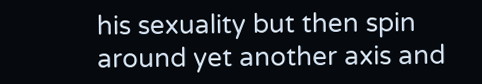his sexuality but then spin around yet another axis and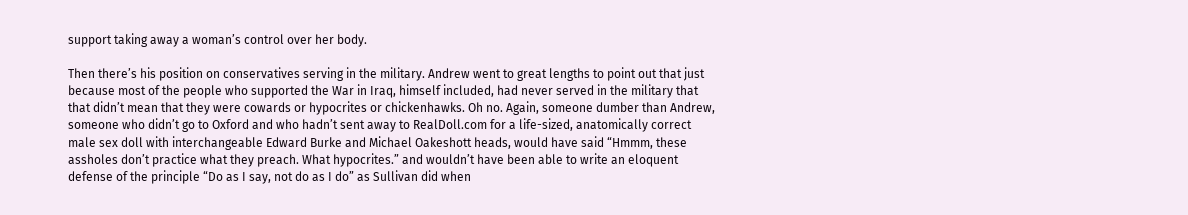support taking away a woman’s control over her body.

Then there’s his position on conservatives serving in the military. Andrew went to great lengths to point out that just because most of the people who supported the War in Iraq, himself included, had never served in the military that that didn’t mean that they were cowards or hypocrites or chickenhawks. Oh no. Again, someone dumber than Andrew, someone who didn’t go to Oxford and who hadn’t sent away to RealDoll.com for a life-sized, anatomically correct male sex doll with interchangeable Edward Burke and Michael Oakeshott heads, would have said “Hmmm, these assholes don’t practice what they preach. What hypocrites.” and wouldn’t have been able to write an eloquent defense of the principle “Do as I say, not do as I do” as Sullivan did when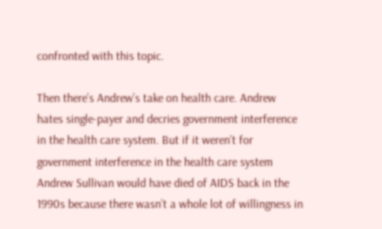confronted with this topic.

Then there’s Andrew’s take on health care. Andrew hates single-payer and decries government interference in the health care system. But if it weren’t for government interference in the health care system Andrew Sullivan would have died of AIDS back in the 1990s because there wasn’t a whole lot of willingness in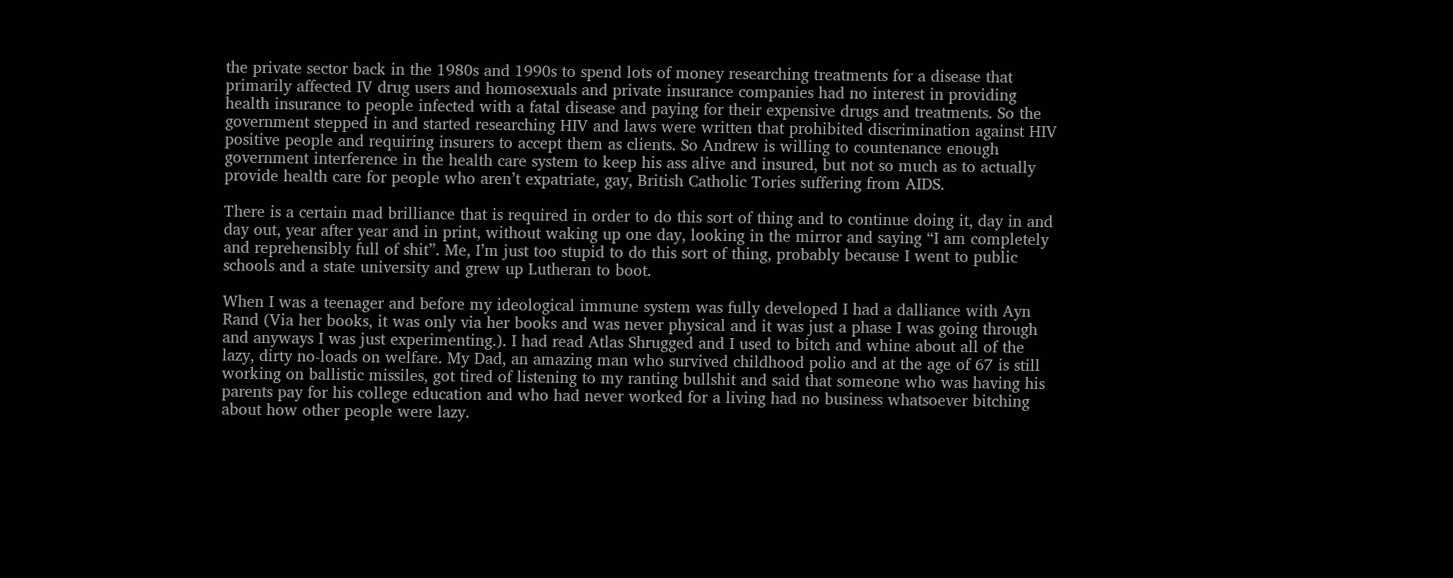the private sector back in the 1980s and 1990s to spend lots of money researching treatments for a disease that primarily affected IV drug users and homosexuals and private insurance companies had no interest in providing health insurance to people infected with a fatal disease and paying for their expensive drugs and treatments. So the government stepped in and started researching HIV and laws were written that prohibited discrimination against HIV positive people and requiring insurers to accept them as clients. So Andrew is willing to countenance enough government interference in the health care system to keep his ass alive and insured, but not so much as to actually provide health care for people who aren’t expatriate, gay, British Catholic Tories suffering from AIDS.

There is a certain mad brilliance that is required in order to do this sort of thing and to continue doing it, day in and day out, year after year and in print, without waking up one day, looking in the mirror and saying “I am completely and reprehensibly full of shit”. Me, I’m just too stupid to do this sort of thing, probably because I went to public schools and a state university and grew up Lutheran to boot.

When I was a teenager and before my ideological immune system was fully developed I had a dalliance with Ayn Rand (Via her books, it was only via her books and was never physical and it was just a phase I was going through and anyways I was just experimenting.). I had read Atlas Shrugged and I used to bitch and whine about all of the lazy, dirty no-loads on welfare. My Dad, an amazing man who survived childhood polio and at the age of 67 is still working on ballistic missiles, got tired of listening to my ranting bullshit and said that someone who was having his parents pay for his college education and who had never worked for a living had no business whatsoever bitching about how other people were lazy.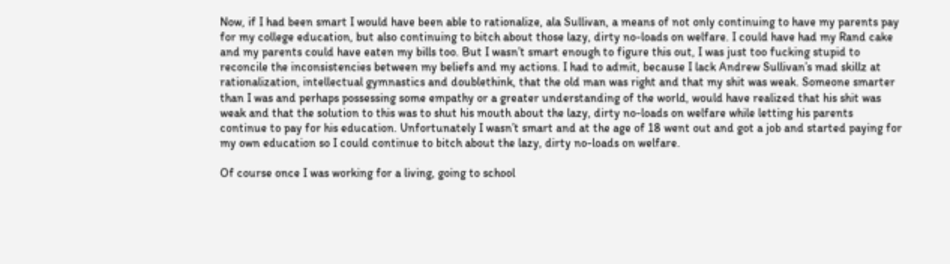Now, if I had been smart I would have been able to rationalize, ala Sullivan, a means of not only continuing to have my parents pay for my college education, but also continuing to bitch about those lazy, dirty no-loads on welfare. I could have had my Rand cake and my parents could have eaten my bills too. But I wasn’t smart enough to figure this out, I was just too fucking stupid to reconcile the inconsistencies between my beliefs and my actions. I had to admit, because I lack Andrew Sullivan’s mad skillz at rationalization, intellectual gymnastics and doublethink, that the old man was right and that my shit was weak. Someone smarter than I was and perhaps possessing some empathy or a greater understanding of the world, would have realized that his shit was weak and that the solution to this was to shut his mouth about the lazy, dirty no-loads on welfare while letting his parents continue to pay for his education. Unfortunately I wasn’t smart and at the age of 18 went out and got a job and started paying for my own education so I could continue to bitch about the lazy, dirty no-loads on welfare.

Of course once I was working for a living, going to school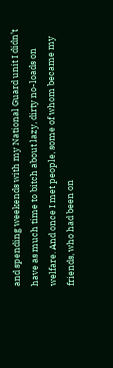and spending weekends with my National Guard unit I didn’t have as much time to bitch about lazy, dirty no-loads on welfare. And once I met people, some of whom became my friends, who had been on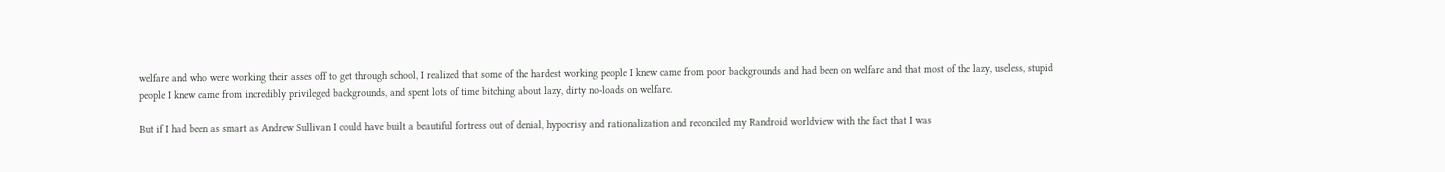welfare and who were working their asses off to get through school, I realized that some of the hardest working people I knew came from poor backgrounds and had been on welfare and that most of the lazy, useless, stupid people I knew came from incredibly privileged backgrounds, and spent lots of time bitching about lazy, dirty no-loads on welfare.

But if I had been as smart as Andrew Sullivan I could have built a beautiful fortress out of denial, hypocrisy and rationalization and reconciled my Randroid worldview with the fact that I was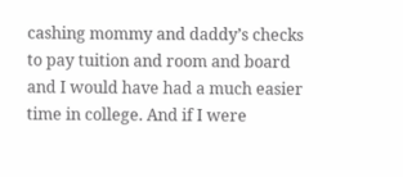cashing mommy and daddy’s checks to pay tuition and room and board and I would have had a much easier time in college. And if I were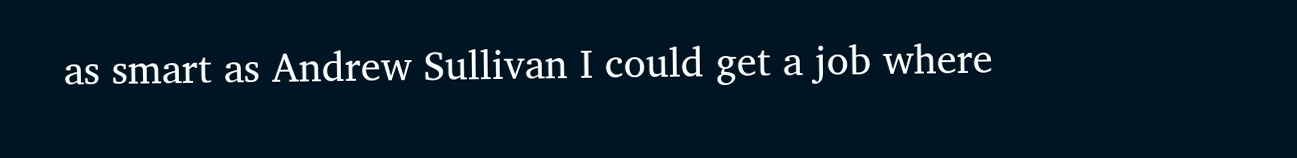as smart as Andrew Sullivan I could get a job where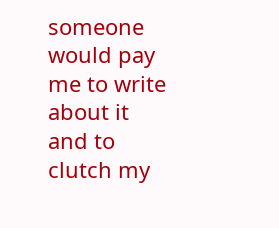someone would pay me to write about it and to clutch my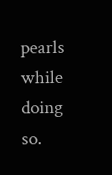pearls while doing so.